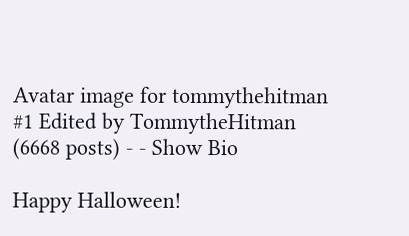Avatar image for tommythehitman
#1 Edited by TommytheHitman (6668 posts) - - Show Bio

Happy Halloween!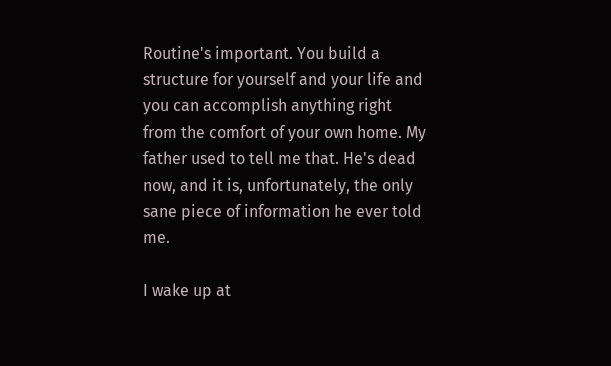Routine's important. You build a structure for yourself and your life and you can accomplish anything right from the comfort of your own home. My father used to tell me that. He's dead now, and it is, unfortunately, the only sane piece of information he ever told me.

I wake up at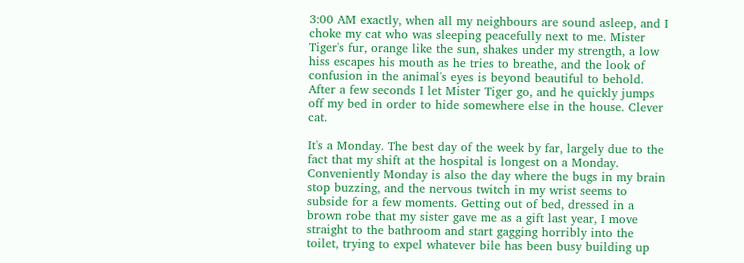3:00 AM exactly, when all my neighbours are sound asleep, and I choke my cat who was sleeping peacefully next to me. Mister Tiger's fur, orange like the sun, shakes under my strength, a low hiss escapes his mouth as he tries to breathe, and the look of confusion in the animal's eyes is beyond beautiful to behold. After a few seconds I let Mister Tiger go, and he quickly jumps off my bed in order to hide somewhere else in the house. Clever cat.

It's a Monday. The best day of the week by far, largely due to the fact that my shift at the hospital is longest on a Monday. Conveniently Monday is also the day where the bugs in my brain stop buzzing, and the nervous twitch in my wrist seems to subside for a few moments. Getting out of bed, dressed in a brown robe that my sister gave me as a gift last year, I move straight to the bathroom and start gagging horribly into the toilet, trying to expel whatever bile has been busy building up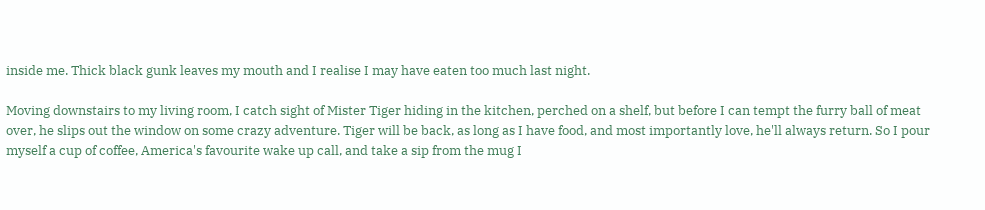inside me. Thick black gunk leaves my mouth and I realise I may have eaten too much last night.

Moving downstairs to my living room, I catch sight of Mister Tiger hiding in the kitchen, perched on a shelf, but before I can tempt the furry ball of meat over, he slips out the window on some crazy adventure. Tiger will be back, as long as I have food, and most importantly love, he'll always return. So I pour myself a cup of coffee, America's favourite wake up call, and take a sip from the mug I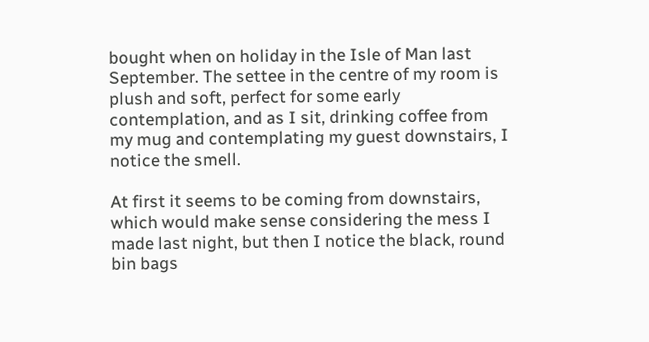bought when on holiday in the Isle of Man last September. The settee in the centre of my room is plush and soft, perfect for some early contemplation, and as I sit, drinking coffee from my mug and contemplating my guest downstairs, I notice the smell.

At first it seems to be coming from downstairs, which would make sense considering the mess I made last night, but then I notice the black, round bin bags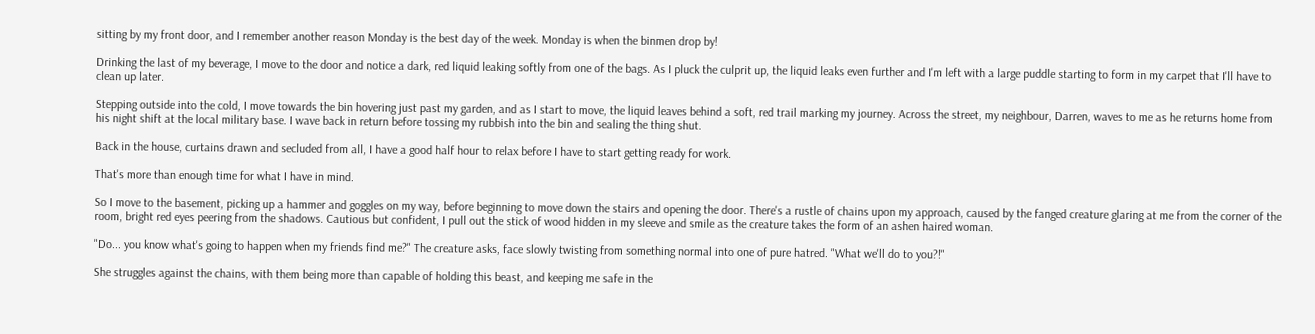sitting by my front door, and I remember another reason Monday is the best day of the week. Monday is when the binmen drop by!

Drinking the last of my beverage, I move to the door and notice a dark, red liquid leaking softly from one of the bags. As I pluck the culprit up, the liquid leaks even further and I'm left with a large puddle starting to form in my carpet that I'll have to clean up later.

Stepping outside into the cold, I move towards the bin hovering just past my garden, and as I start to move, the liquid leaves behind a soft, red trail marking my journey. Across the street, my neighbour, Darren, waves to me as he returns home from his night shift at the local military base. I wave back in return before tossing my rubbish into the bin and sealing the thing shut.

Back in the house, curtains drawn and secluded from all, I have a good half hour to relax before I have to start getting ready for work.

That's more than enough time for what I have in mind.

So I move to the basement, picking up a hammer and goggles on my way, before beginning to move down the stairs and opening the door. There's a rustle of chains upon my approach, caused by the fanged creature glaring at me from the corner of the room, bright red eyes peering from the shadows. Cautious but confident, I pull out the stick of wood hidden in my sleeve and smile as the creature takes the form of an ashen haired woman.

"Do... you know what's going to happen when my friends find me?" The creature asks, face slowly twisting from something normal into one of pure hatred. "What we'll do to you?!"

She struggles against the chains, with them being more than capable of holding this beast, and keeping me safe in the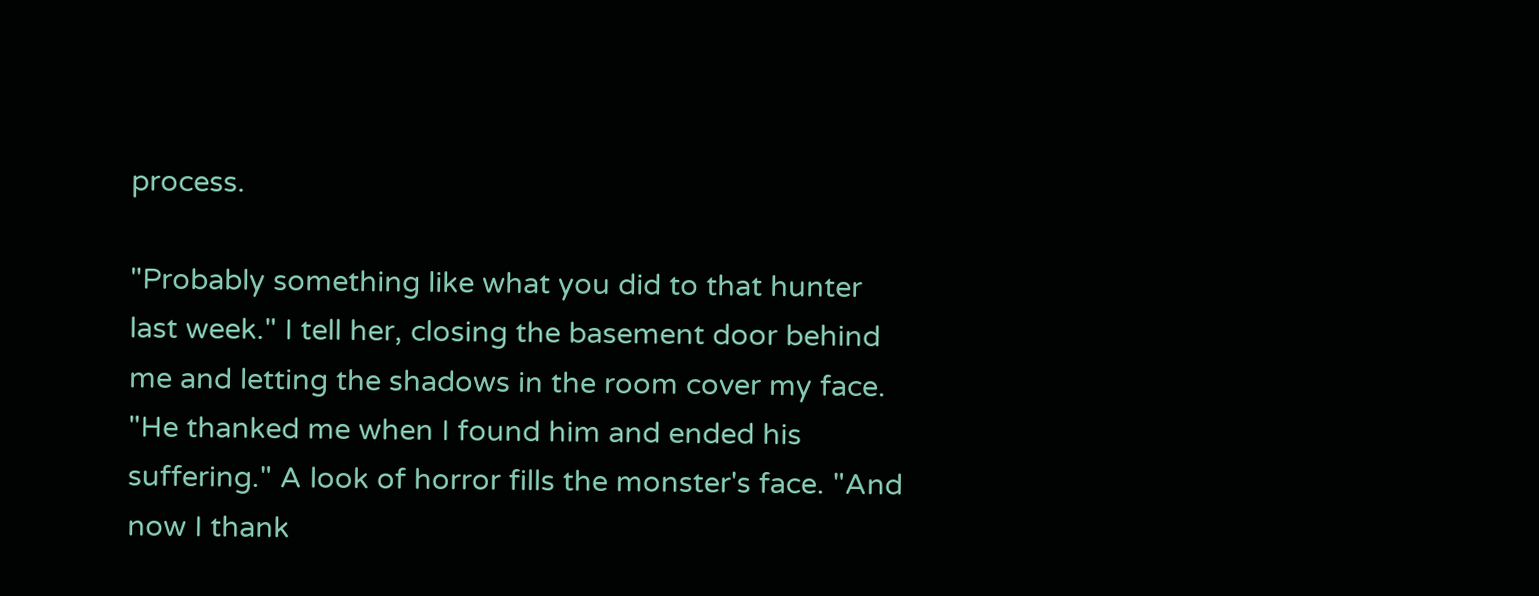process.

"Probably something like what you did to that hunter last week." I tell her, closing the basement door behind me and letting the shadows in the room cover my face. "He thanked me when I found him and ended his suffering." A look of horror fills the monster's face. "And now I thank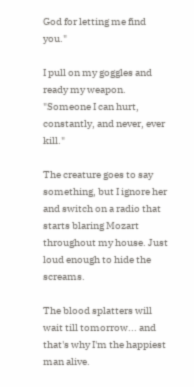God for letting me find you."

I pull on my goggles and ready my weapon. "Someone I can hurt, constantly, and never, ever kill."

The creature goes to say something, but I ignore her and switch on a radio that starts blaring Mozart throughout my house. Just loud enough to hide the screams.

The blood splatters will wait till tomorrow... and that's why I'm the happiest man alive.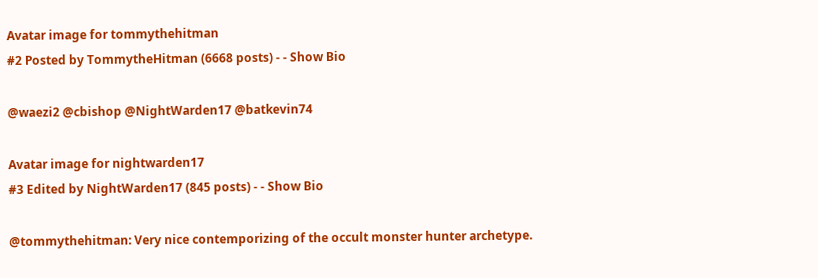Avatar image for tommythehitman
#2 Posted by TommytheHitman (6668 posts) - - Show Bio

@waezi2 @cbishop @NightWarden17 @batkevin74

Avatar image for nightwarden17
#3 Edited by NightWarden17 (845 posts) - - Show Bio

@tommythehitman: Very nice contemporizing of the occult monster hunter archetype.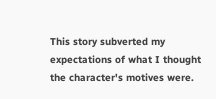This story subverted my expectations of what I thought the character's motives were.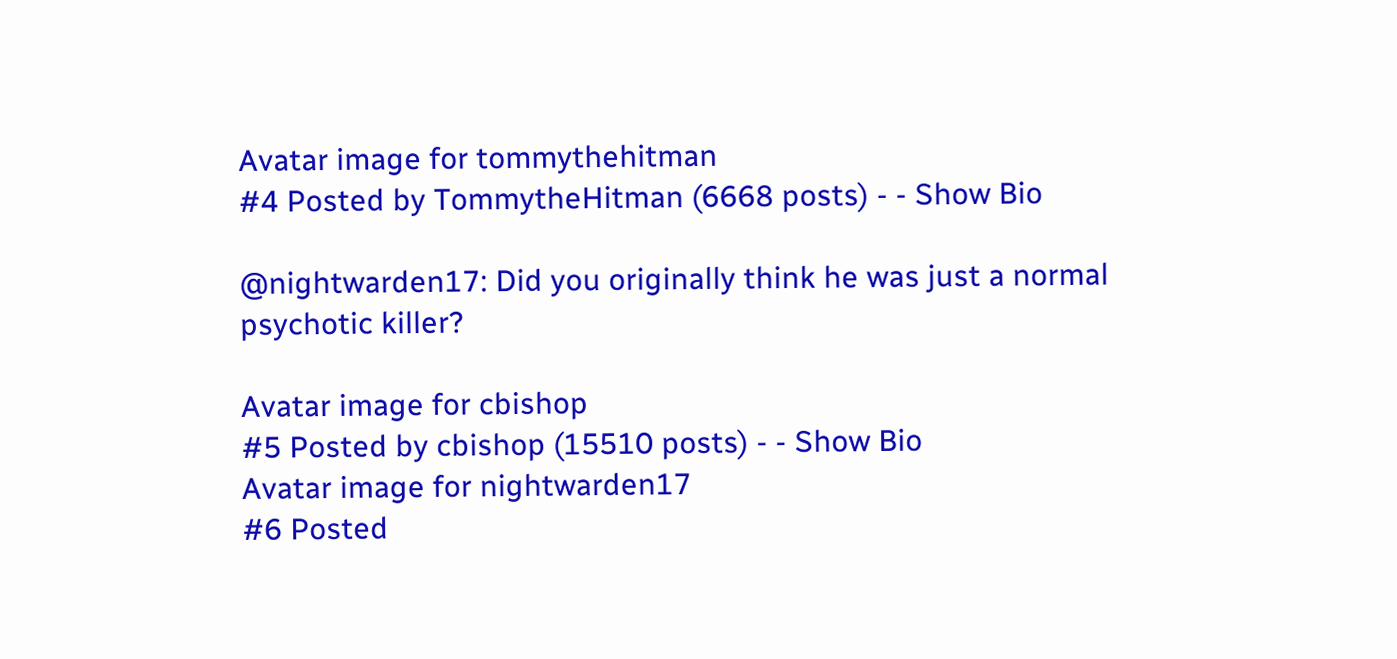Avatar image for tommythehitman
#4 Posted by TommytheHitman (6668 posts) - - Show Bio

@nightwarden17: Did you originally think he was just a normal psychotic killer?

Avatar image for cbishop
#5 Posted by cbishop (15510 posts) - - Show Bio
Avatar image for nightwarden17
#6 Posted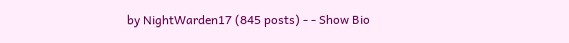by NightWarden17 (845 posts) - - Show Bio